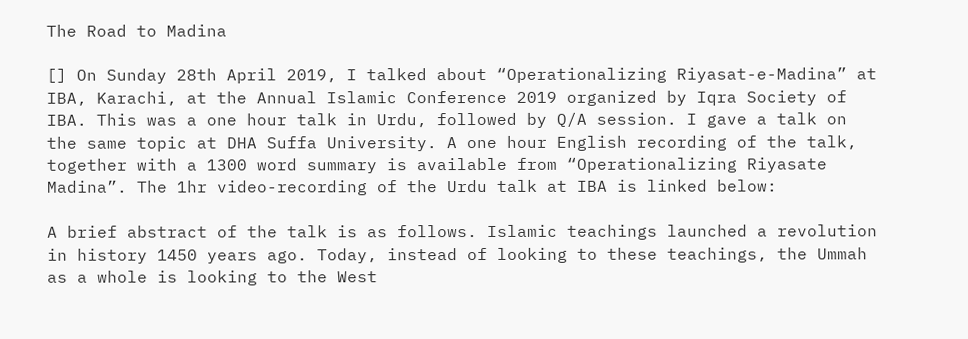The Road to Madina

[] On Sunday 28th April 2019, I talked about “Operationalizing Riyasat-e-Madina” at IBA, Karachi, at the Annual Islamic Conference 2019 organized by Iqra Society of IBA. This was a one hour talk in Urdu, followed by Q/A session. I gave a talk on the same topic at DHA Suffa University. A one hour English recording of the talk, together with a 1300 word summary is available from “Operationalizing Riyasate Madina”. The 1hr video-recording of the Urdu talk at IBA is linked below:

A brief abstract of the talk is as follows. Islamic teachings launched a revolution in history 1450 years ago. Today, instead of looking to these teachings, the Ummah as a whole is looking to the West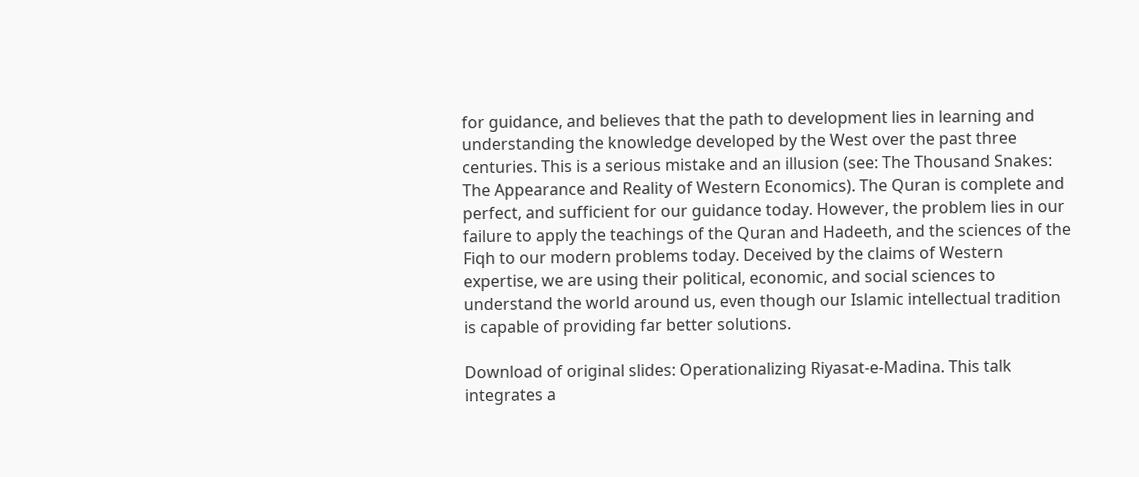for guidance, and believes that the path to development lies in learning and understanding the knowledge developed by the West over the past three centuries. This is a serious mistake and an illusion (see: The Thousand Snakes: The Appearance and Reality of Western Economics). The Quran is complete and perfect, and sufficient for our guidance today. However, the problem lies in our failure to apply the teachings of the Quran and Hadeeth, and the sciences of the Fiqh to our modern problems today. Deceived by the claims of Western expertise, we are using their political, economic, and social sciences to understand the world around us, even though our Islamic intellectual tradition is capable of providing far better solutions.

Download of original slides: Operationalizing Riyasat-e-Madina. This talk integrates a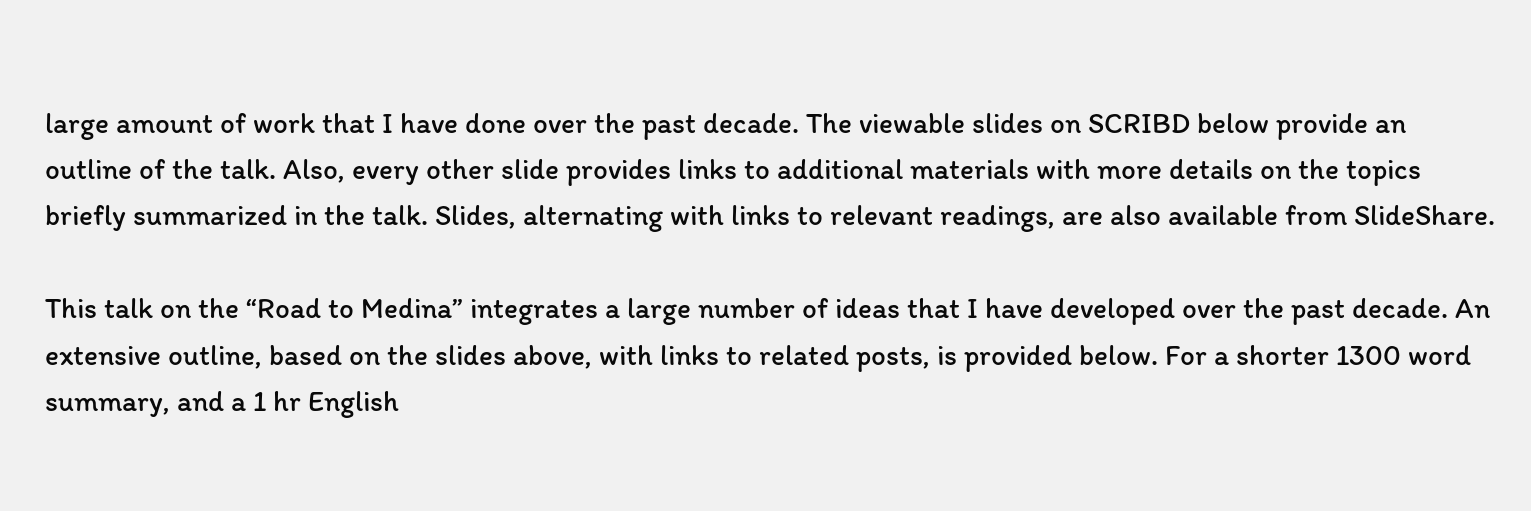large amount of work that I have done over the past decade. The viewable slides on SCRIBD below provide an outline of the talk. Also, every other slide provides links to additional materials with more details on the topics briefly summarized in the talk. Slides, alternating with links to relevant readings, are also available from SlideShare.

This talk on the “Road to Medina” integrates a large number of ideas that I have developed over the past decade. An extensive outline, based on the slides above, with links to related posts, is provided below. For a shorter 1300 word summary, and a 1 hr English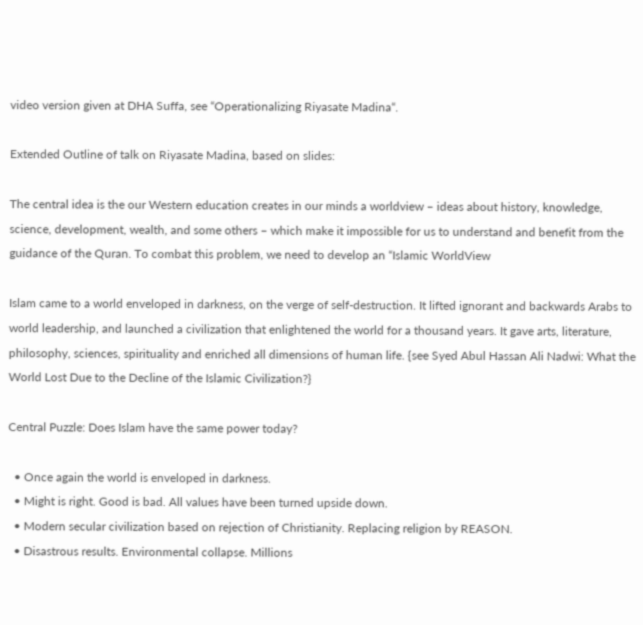video version given at DHA Suffa, see “Operationalizing Riyasate Madina“.

Extended Outline of talk on Riyasate Madina, based on slides:

The central idea is the our Western education creates in our minds a worldview – ideas about history, knowledge, science, development, wealth, and some others – which make it impossible for us to understand and benefit from the guidance of the Quran. To combat this problem, we need to develop an “Islamic WorldView

Islam came to a world enveloped in darkness, on the verge of self-destruction. It lifted ignorant and backwards Arabs to world leadership, and launched a civilization that enlightened the world for a thousand years. It gave arts, literature, philosophy, sciences, spirituality and enriched all dimensions of human life. {see Syed Abul Hassan Ali Nadwi: What the World Lost Due to the Decline of the Islamic Civilization?}

Central Puzzle: Does Islam have the same power today?

  • Once again the world is enveloped in darkness.
  • Might is right. Good is bad. All values have been turned upside down.
  • Modern secular civilization based on rejection of Christianity. Replacing religion by REASON.
  • Disastrous results. Environmental collapse. Millions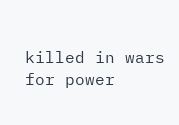killed in wars for power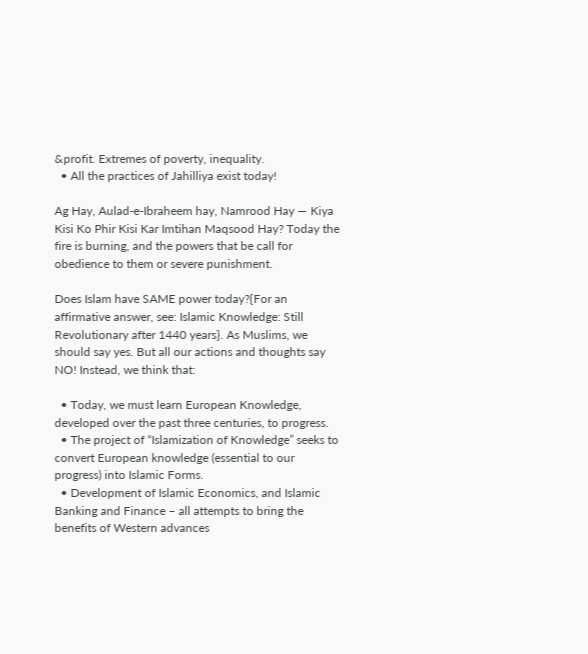&profit. Extremes of poverty, inequality.
  • All the practices of Jahilliya exist today!

Ag Hay, Aulad-e-Ibraheem hay, Namrood Hay — Kiya Kisi Ko Phir Kisi Kar Imtihan Maqsood Hay? Today the fire is burning, and the powers that be call for obedience to them or severe punishment.

Does Islam have SAME power today?{For an affirmative answer, see: Islamic Knowledge: Still Revolutionary after 1440 years}. As Muslims, we should say yes. But all our actions and thoughts say NO! Instead, we think that:

  • Today, we must learn European Knowledge, developed over the past three centuries, to progress.
  • The project of “Islamization of Knowledge” seeks to convert European knowledge (essential to our progress) into Islamic Forms.
  • Development of Islamic Economics, and Islamic Banking and Finance – all attempts to bring the benefits of Western advances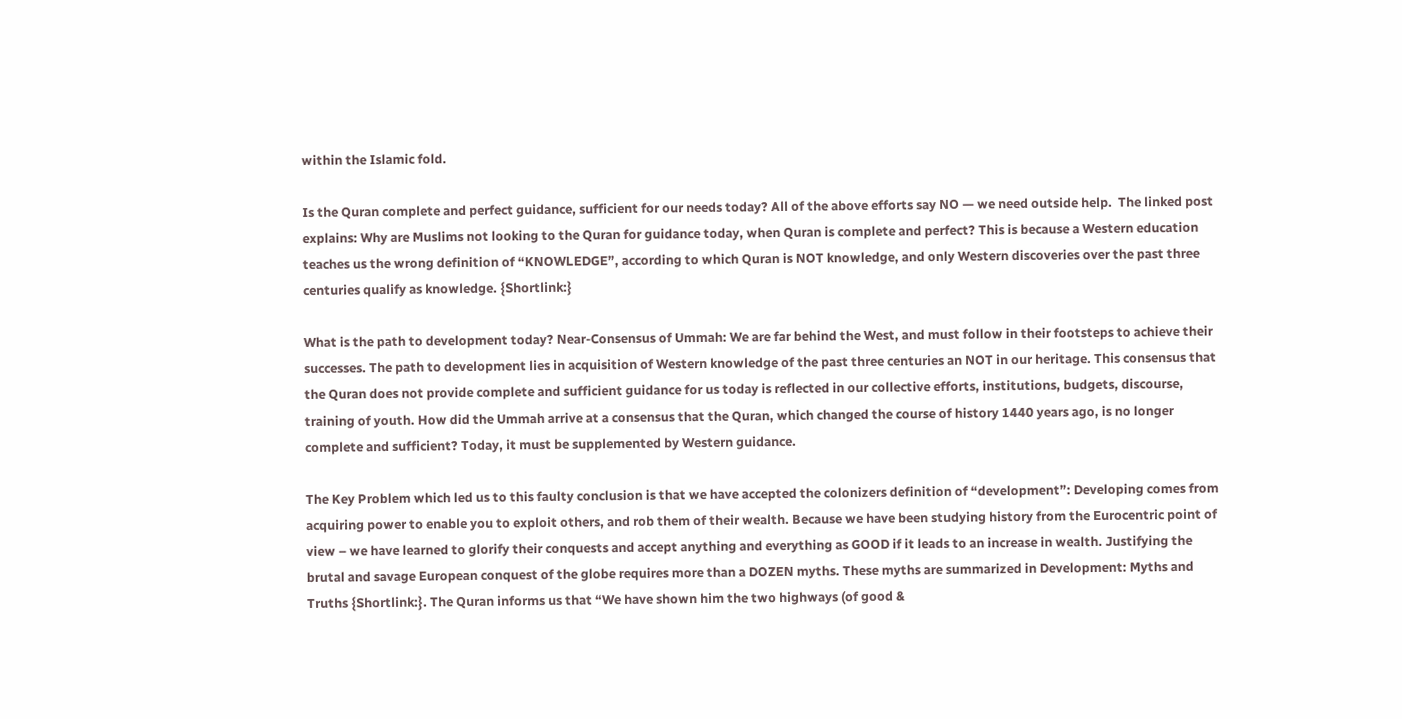within the Islamic fold.

Is the Quran complete and perfect guidance, sufficient for our needs today? All of the above efforts say NO — we need outside help.  The linked post explains: Why are Muslims not looking to the Quran for guidance today, when Quran is complete and perfect? This is because a Western education teaches us the wrong definition of “KNOWLEDGE”, according to which Quran is NOT knowledge, and only Western discoveries over the past three centuries qualify as knowledge. {Shortlink:}

What is the path to development today? Near-Consensus of Ummah: We are far behind the West, and must follow in their footsteps to achieve their successes. The path to development lies in acquisition of Western knowledge of the past three centuries an NOT in our heritage. This consensus that the Quran does not provide complete and sufficient guidance for us today is reflected in our collective efforts, institutions, budgets, discourse, training of youth. How did the Ummah arrive at a consensus that the Quran, which changed the course of history 1440 years ago, is no longer complete and sufficient? Today, it must be supplemented by Western guidance.

The Key Problem which led us to this faulty conclusion is that we have accepted the colonizers definition of “development”: Developing comes from acquiring power to enable you to exploit others, and rob them of their wealth. Because we have been studying history from the Eurocentric point of view – we have learned to glorify their conquests and accept anything and everything as GOOD if it leads to an increase in wealth. Justifying the brutal and savage European conquest of the globe requires more than a DOZEN myths. These myths are summarized in Development: Myths and Truths {Shortlink:}. The Quran informs us that “We have shown him the two highways (of good &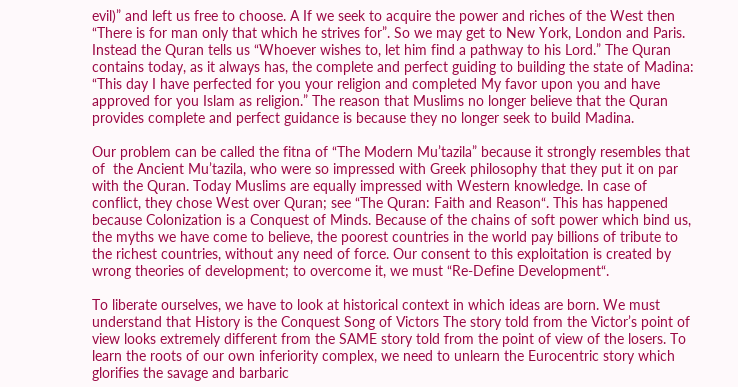evil)” and left us free to choose. A If we seek to acquire the power and riches of the West then “There is for man only that which he strives for”. So we may get to New York, London and Paris. Instead the Quran tells us “Whoever wishes to, let him find a pathway to his Lord.” The Quran contains today, as it always has, the complete and perfect guiding to building the state of Madina: “This day I have perfected for you your religion and completed My favor upon you and have approved for you Islam as religion.” The reason that Muslims no longer believe that the Quran provides complete and perfect guidance is because they no longer seek to build Madina.

Our problem can be called the fitna of “The Modern Mu’tazila” because it strongly resembles that of  the Ancient Mu’tazila, who were so impressed with Greek philosophy that they put it on par with the Quran. Today Muslims are equally impressed with Western knowledge. In case of conflict, they chose West over Quran; see “The Quran: Faith and Reason“. This has happened because Colonization is a Conquest of Minds. Because of the chains of soft power which bind us, the myths we have come to believe, the poorest countries in the world pay billions of tribute to the richest countries, without any need of force. Our consent to this exploitation is created by wrong theories of development; to overcome it, we must “Re-Define Development“.

To liberate ourselves, we have to look at historical context in which ideas are born. We must understand that History is the Conquest Song of Victors The story told from the Victor’s point of view looks extremely different from the SAME story told from the point of view of the losers. To learn the roots of our own inferiority complex, we need to unlearn the Eurocentric story which glorifies the savage and barbaric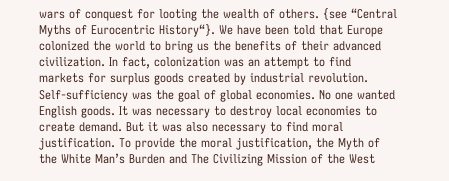wars of conquest for looting the wealth of others. {see “Central Myths of Eurocentric History“}. We have been told that Europe colonized the world to bring us the benefits of their advanced civilization. In fact, colonization was an attempt to find markets for surplus goods created by industrial revolution. Self-sufficiency was the goal of global economies. No one wanted English goods. It was necessary to destroy local economies to create demand. But it was also necessary to find moral justification. To provide the moral justification, the Myth of the White Man’s Burden and The Civilizing Mission of the West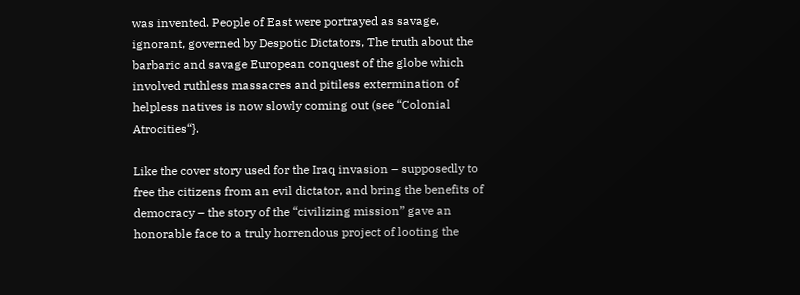was invented. People of East were portrayed as savage, ignorant, governed by Despotic Dictators, The truth about the barbaric and savage European conquest of the globe which involved ruthless massacres and pitiless extermination of helpless natives is now slowly coming out (see “Colonial Atrocities“}.

Like the cover story used for the Iraq invasion – supposedly to free the citizens from an evil dictator, and bring the benefits of democracy – the story of the “civilizing mission” gave an honorable face to a truly horrendous project of looting the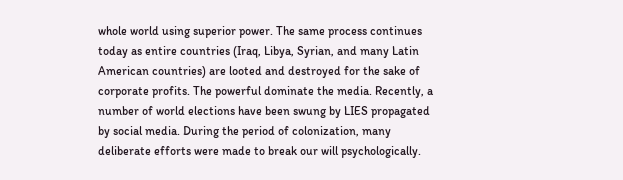whole world using superior power. The same process continues today as entire countries (Iraq, Libya, Syrian, and many Latin American countries) are looted and destroyed for the sake of corporate profits. The powerful dominate the media. Recently, a number of world elections have been swung by LIES propagated by social media. During the period of colonization, many deliberate efforts were made to break our will psychologically.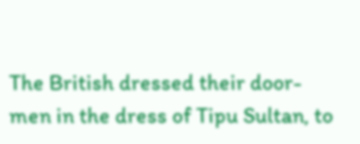The British dressed their door-men in the dress of Tipu Sultan, to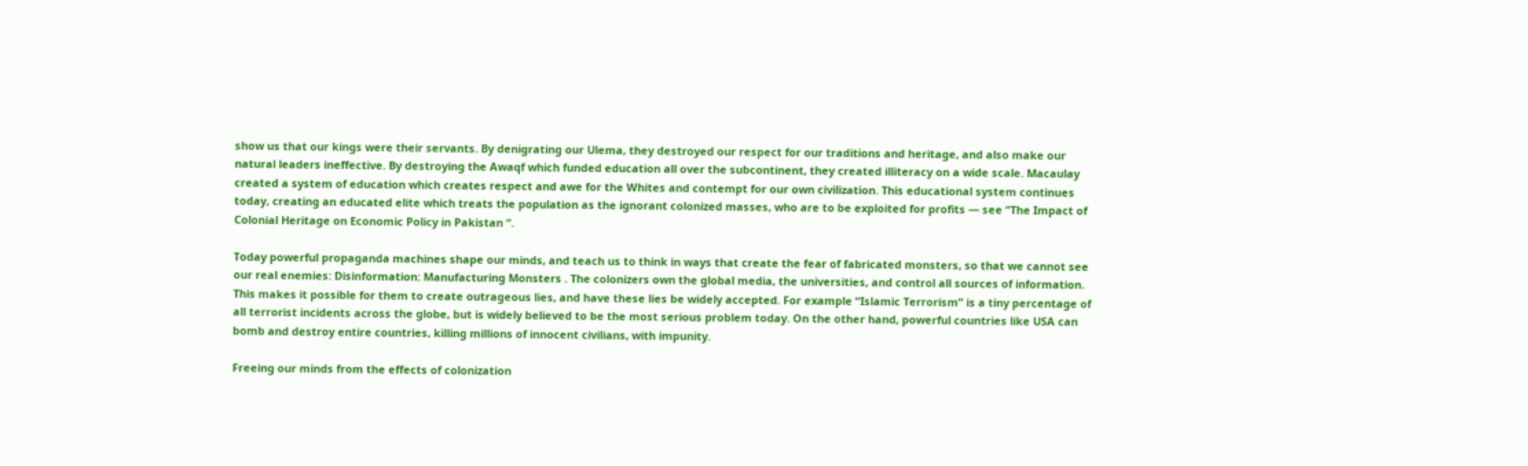show us that our kings were their servants. By denigrating our Ulema, they destroyed our respect for our traditions and heritage, and also make our natural leaders ineffective. By destroying the Awaqf which funded education all over the subcontinent, they created illiteracy on a wide scale. Macaulay created a system of education which creates respect and awe for the Whites and contempt for our own civilization. This educational system continues today, creating an educated elite which treats the population as the ignorant colonized masses, who are to be exploited for profits — see “The Impact of Colonial Heritage on Economic Policy in Pakistan “.

Today powerful propaganda machines shape our minds, and teach us to think in ways that create the fear of fabricated monsters, so that we cannot see our real enemies: Disinformation: Manufacturing Monsters . The colonizers own the global media, the universities, and control all sources of information. This makes it possible for them to create outrageous lies, and have these lies be widely accepted. For example “Islamic Terrorism” is a tiny percentage of all terrorist incidents across the globe, but is widely believed to be the most serious problem today. On the other hand, powerful countries like USA can bomb and destroy entire countries, killing millions of innocent civilians, with impunity.

Freeing our minds from the effects of colonization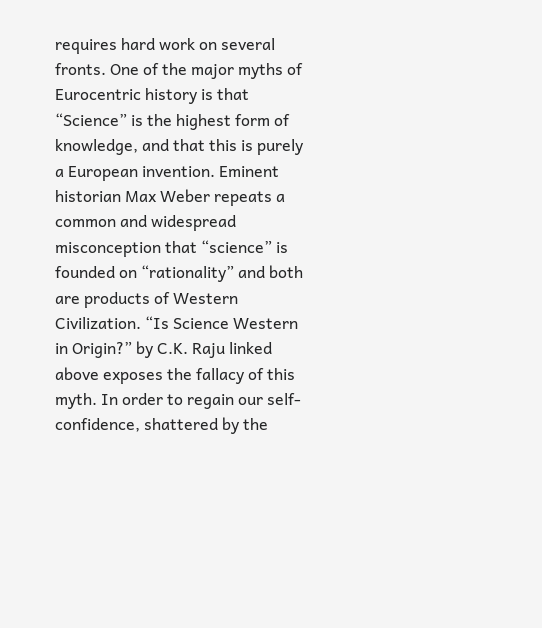requires hard work on several fronts. One of the major myths of Eurocentric history is that “Science” is the highest form of knowledge, and that this is purely a European invention. Eminent historian Max Weber repeats a common and widespread misconception that “science” is founded on “rationality” and both are products of Western Civilization. “Is Science Western in Origin?” by C.K. Raju linked above exposes the fallacy of this myth. In order to regain our self-confidence, shattered by the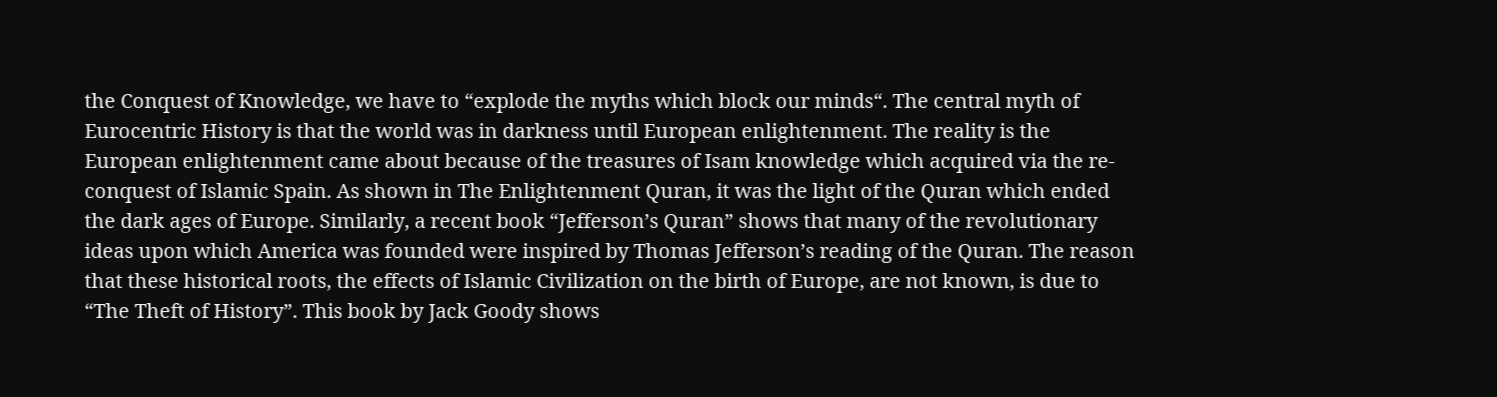the Conquest of Knowledge, we have to “explode the myths which block our minds“. The central myth of Eurocentric History is that the world was in darkness until European enlightenment. The reality is the European enlightenment came about because of the treasures of Isam knowledge which acquired via the re-conquest of Islamic Spain. As shown in The Enlightenment Quran, it was the light of the Quran which ended the dark ages of Europe. Similarly, a recent book “Jefferson’s Quran” shows that many of the revolutionary ideas upon which America was founded were inspired by Thomas Jefferson’s reading of the Quran. The reason that these historical roots, the effects of Islamic Civilization on the birth of Europe, are not known, is due to “The Theft of History”. This book by Jack Goody shows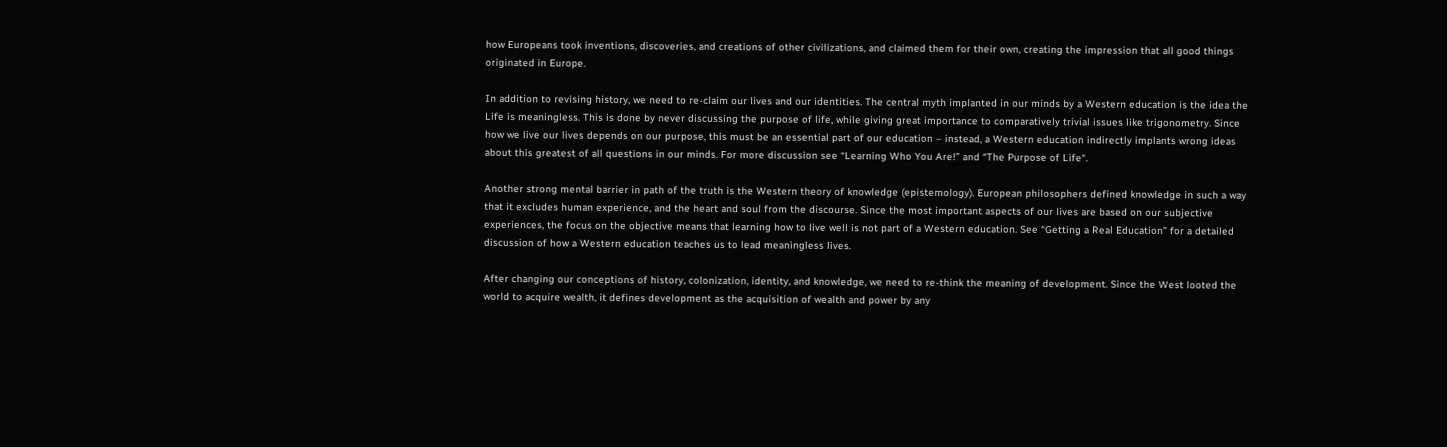how Europeans took inventions, discoveries, and creations of other civilizations, and claimed them for their own, creating the impression that all good things originated in Europe.

In addition to revising history, we need to re-claim our lives and our identities. The central myth implanted in our minds by a Western education is the idea the Life is meaningless. This is done by never discussing the purpose of life, while giving great importance to comparatively trivial issues like trigonometry. Since how we live our lives depends on our purpose, this must be an essential part of our education – instead, a Western education indirectly implants wrong ideas about this greatest of all questions in our minds. For more discussion see “Learning Who You Are!” and “The Purpose of Life“.

Another strong mental barrier in path of the truth is the Western theory of knowledge (epistemology). European philosophers defined knowledge in such a way that it excludes human experience, and the heart and soul from the discourse. Since the most important aspects of our lives are based on our subjective experiences, the focus on the objective means that learning how to live well is not part of a Western education. See “Getting a Real Education” for a detailed discussion of how a Western education teaches us to lead meaningless lives.

After changing our conceptions of history, colonization, identity, and knowledge, we need to re-think the meaning of development. Since the West looted the world to acquire wealth, it defines development as the acquisition of wealth and power by any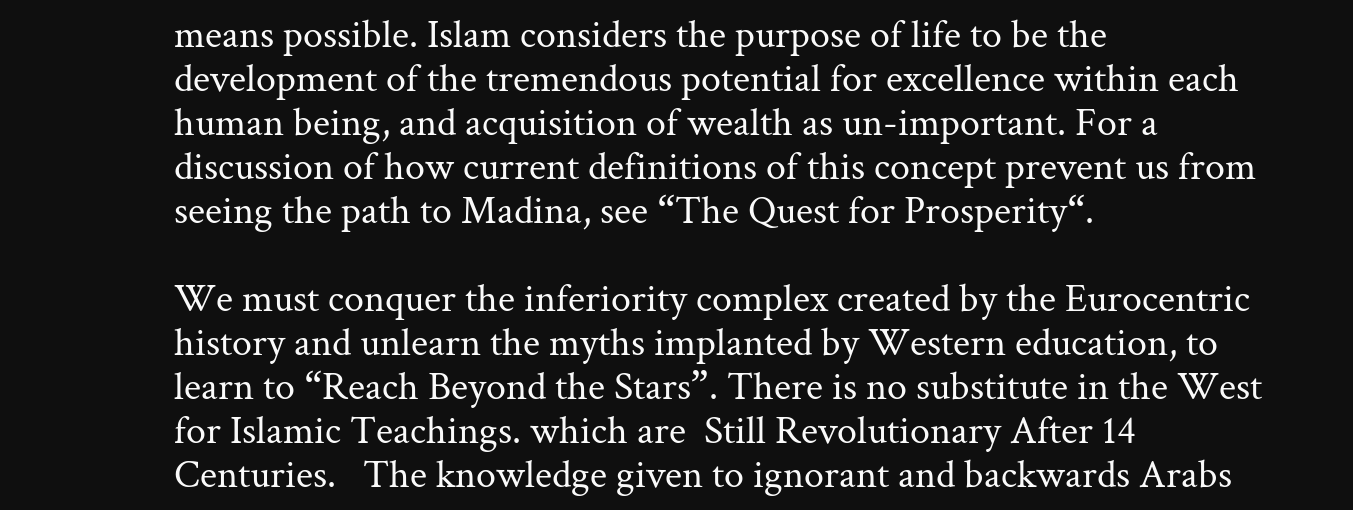means possible. Islam considers the purpose of life to be the development of the tremendous potential for excellence within each human being, and acquisition of wealth as un-important. For a discussion of how current definitions of this concept prevent us from seeing the path to Madina, see “The Quest for Prosperity“.

We must conquer the inferiority complex created by the Eurocentric history and unlearn the myths implanted by Western education, to learn to “Reach Beyond the Stars”. There is no substitute in the West for Islamic Teachings. which are  Still Revolutionary After 14 Centuries.   The knowledge given to ignorant and backwards Arabs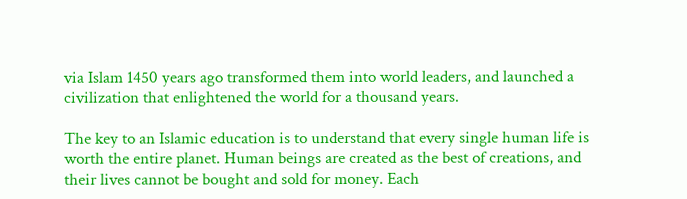via Islam 1450 years ago transformed them into world leaders, and launched a civilization that enlightened the world for a thousand years.

The key to an Islamic education is to understand that every single human life is worth the entire planet. Human beings are created as the best of creations, and their lives cannot be bought and sold for money. Each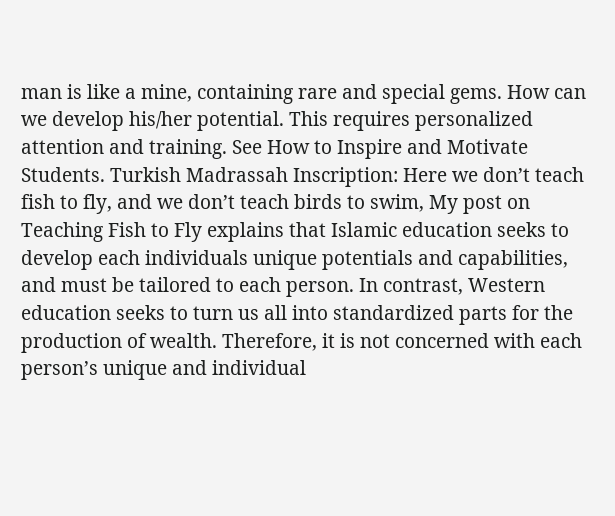man is like a mine, containing rare and special gems. How can we develop his/her potential. This requires personalized attention and training. See How to Inspire and Motivate Students. Turkish Madrassah Inscription: Here we don’t teach fish to fly, and we don’t teach birds to swim, My post on Teaching Fish to Fly explains that Islamic education seeks to develop each individuals unique potentials and capabilities, and must be tailored to each person. In contrast, Western education seeks to turn us all into standardized parts for the production of wealth. Therefore, it is not concerned with each person’s unique and individual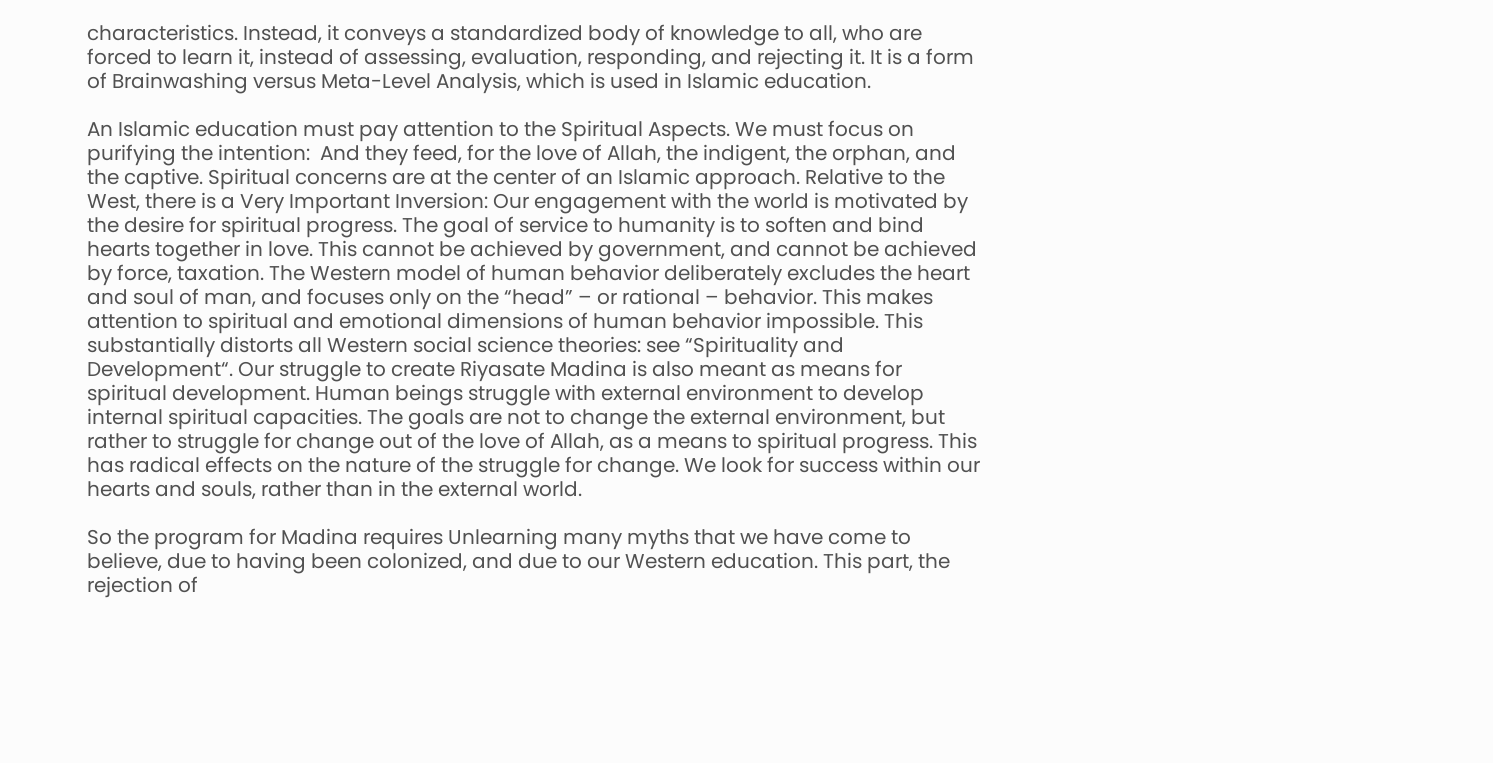characteristics. Instead, it conveys a standardized body of knowledge to all, who are forced to learn it, instead of assessing, evaluation, responding, and rejecting it. It is a form of Brainwashing versus Meta-Level Analysis, which is used in Islamic education.

An Islamic education must pay attention to the Spiritual Aspects. We must focus on purifying the intention:  And they feed, for the love of Allah, the indigent, the orphan, and the captive. Spiritual concerns are at the center of an Islamic approach. Relative to the West, there is a Very Important Inversion: Our engagement with the world is motivated by the desire for spiritual progress. The goal of service to humanity is to soften and bind hearts together in love. This cannot be achieved by government, and cannot be achieved by force, taxation. The Western model of human behavior deliberately excludes the heart and soul of man, and focuses only on the “head” – or rational – behavior. This makes attention to spiritual and emotional dimensions of human behavior impossible. This substantially distorts all Western social science theories: see “Spirituality and Development“. Our struggle to create Riyasate Madina is also meant as means for spiritual development. Human beings struggle with external environment to develop internal spiritual capacities. The goals are not to change the external environment, but rather to struggle for change out of the love of Allah, as a means to spiritual progress. This has radical effects on the nature of the struggle for change. We look for success within our hearts and souls, rather than in the external world.

So the program for Madina requires Unlearning many myths that we have come to believe, due to having been colonized, and due to our Western education. This part, the rejection of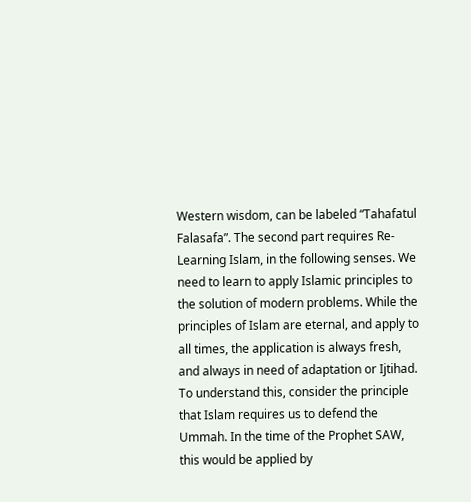Western wisdom, can be labeled “Tahafatul Falasafa”. The second part requires Re-Learning Islam, in the following senses. We need to learn to apply Islamic principles to the solution of modern problems. While the principles of Islam are eternal, and apply to all times, the application is always fresh, and always in need of adaptation or Ijtihad. To understand this, consider the principle that Islam requires us to defend the Ummah. In the time of the Prophet SAW, this would be applied by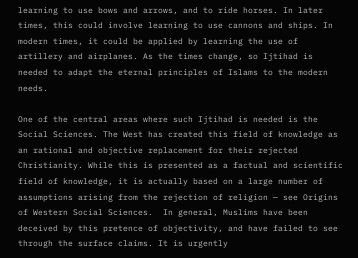learning to use bows and arrows, and to ride horses. In later times, this could involve learning to use cannons and ships. In modern times, it could be applied by learning the use of artillery and airplanes. As the times change, so Ijtihad is needed to adapt the eternal principles of Islams to the modern needs.

One of the central areas where such Ijtihad is needed is the Social Sciences. The West has created this field of knowledge as an rational and objective replacement for their rejected Christianity. While this is presented as a factual and scientific field of knowledge, it is actually based on a large number of assumptions arising from the rejection of religion — see Origins of Western Social Sciences.  In general, Muslims have been deceived by this pretence of objectivity, and have failed to see through the surface claims. It is urgently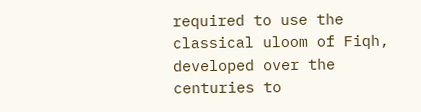required to use the classical uloom of Fiqh, developed over the centuries to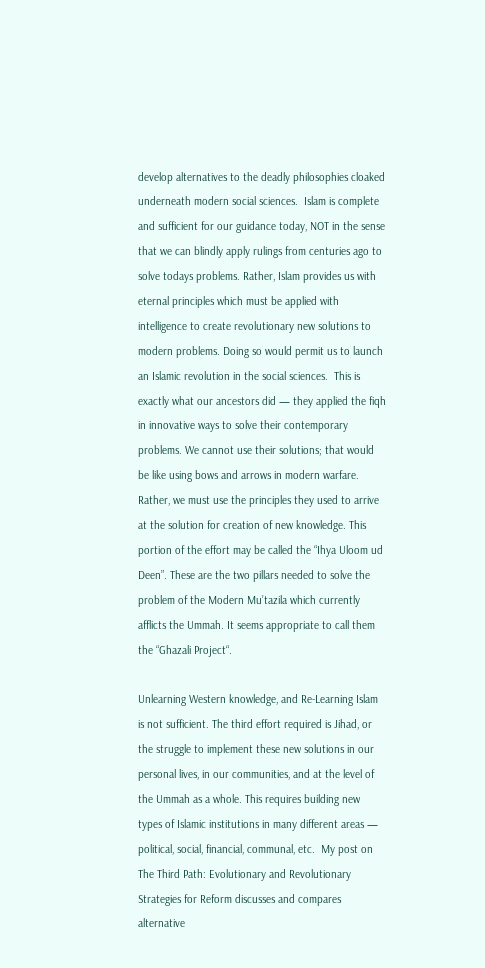develop alternatives to the deadly philosophies cloaked underneath modern social sciences.  Islam is complete and sufficient for our guidance today, NOT in the sense that we can blindly apply rulings from centuries ago to solve todays problems. Rather, Islam provides us with eternal principles which must be applied with intelligence to create revolutionary new solutions to modern problems. Doing so would permit us to launch an Islamic revolution in the social sciences.  This is exactly what our ancestors did — they applied the fiqh in innovative ways to solve their contemporary problems. We cannot use their solutions; that would be like using bows and arrows in modern warfare. Rather, we must use the principles they used to arrive at the solution for creation of new knowledge. This portion of the effort may be called the “Ihya Uloom ud Deen”. These are the two pillars needed to solve the problem of the Modern Mu’tazila which currently afflicts the Ummah. It seems appropriate to call them the “Ghazali Project“.

Unlearning Western knowledge, and Re-Learning Islam is not sufficient. The third effort required is Jihad, or the struggle to implement these new solutions in our personal lives, in our communities, and at the level of the Ummah as a whole. This requires building new types of Islamic institutions in many different areas — political, social, financial, communal, etc.  My post on The Third Path: Evolutionary and Revolutionary Strategies for Reform discusses and compares alternative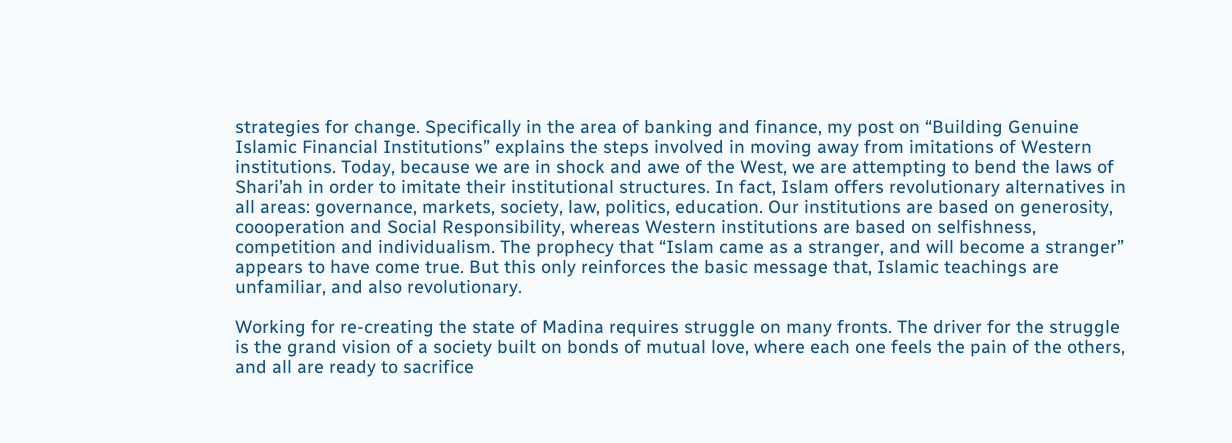strategies for change. Specifically in the area of banking and finance, my post on “Building Genuine Islamic Financial Institutions” explains the steps involved in moving away from imitations of Western institutions. Today, because we are in shock and awe of the West, we are attempting to bend the laws of Shari’ah in order to imitate their institutional structures. In fact, Islam offers revolutionary alternatives in all areas: governance, markets, society, law, politics, education. Our institutions are based on generosity, coooperation and Social Responsibility, whereas Western institutions are based on selfishness, competition and individualism. The prophecy that “Islam came as a stranger, and will become a stranger” appears to have come true. But this only reinforces the basic message that, Islamic teachings are unfamiliar, and also revolutionary.

Working for re-creating the state of Madina requires struggle on many fronts. The driver for the struggle is the grand vision of a society built on bonds of mutual love, where each one feels the pain of the others, and all are ready to sacrifice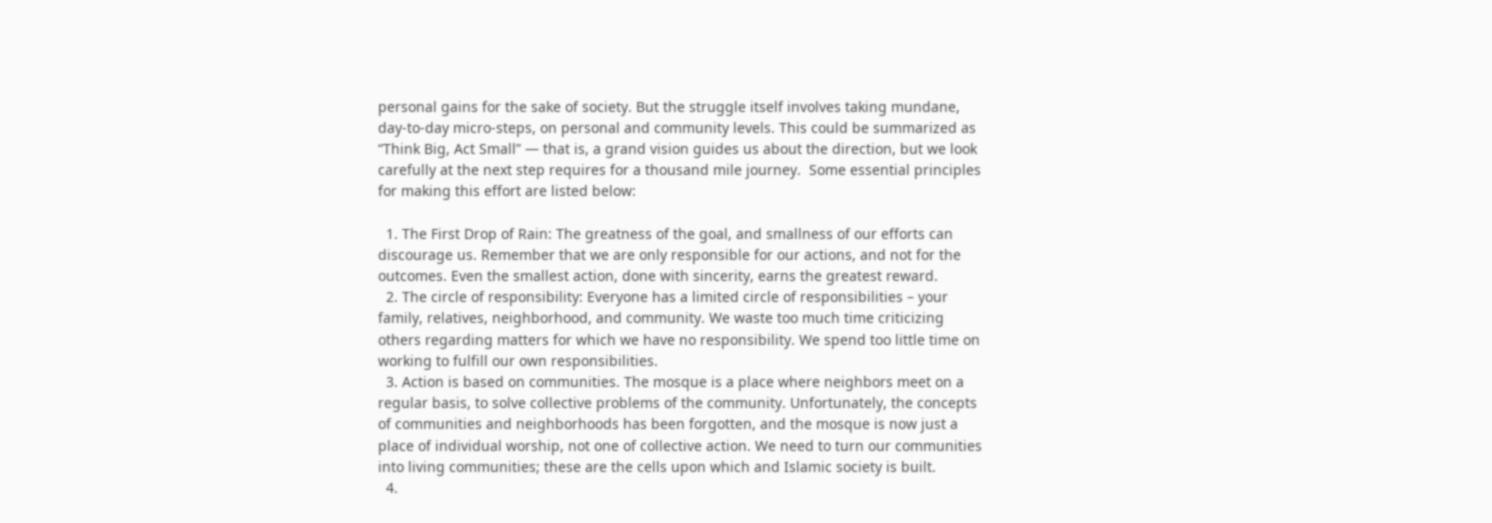personal gains for the sake of society. But the struggle itself involves taking mundane, day-to-day micro-steps, on personal and community levels. This could be summarized as “Think Big, Act Small” — that is, a grand vision guides us about the direction, but we look carefully at the next step requires for a thousand mile journey.  Some essential principles for making this effort are listed below:

  1. The First Drop of Rain: The greatness of the goal, and smallness of our efforts can discourage us. Remember that we are only responsible for our actions, and not for the outcomes. Even the smallest action, done with sincerity, earns the greatest reward.
  2. The circle of responsibility: Everyone has a limited circle of responsibilities – your family, relatives, neighborhood, and community. We waste too much time criticizing others regarding matters for which we have no responsibility. We spend too little time on working to fulfill our own responsibilities.
  3. Action is based on communities. The mosque is a place where neighbors meet on a regular basis, to solve collective problems of the community. Unfortunately, the concepts of communities and neighborhoods has been forgotten, and the mosque is now just a place of individual worship, not one of collective action. We need to turn our communities into living communities; these are the cells upon which and Islamic society is built.
  4.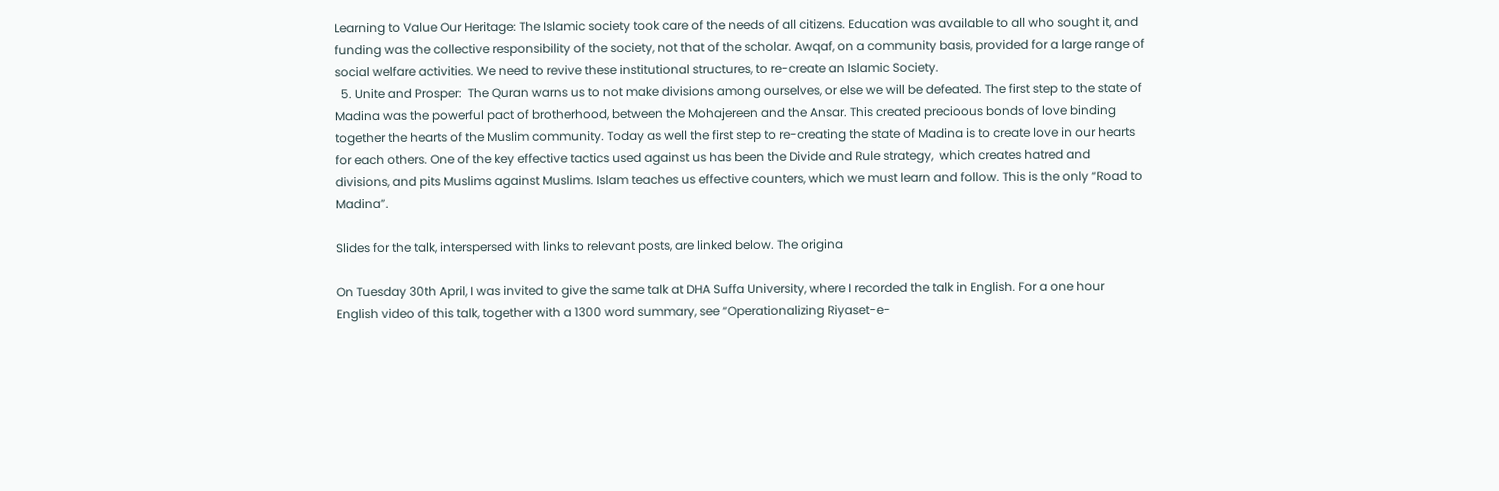Learning to Value Our Heritage: The Islamic society took care of the needs of all citizens. Education was available to all who sought it, and funding was the collective responsibility of the society, not that of the scholar. Awqaf, on a community basis, provided for a large range of social welfare activities. We need to revive these institutional structures, to re-create an Islamic Society.
  5. Unite and Prosper:  The Quran warns us to not make divisions among ourselves, or else we will be defeated. The first step to the state of Madina was the powerful pact of brotherhood, between the Mohajereen and the Ansar. This created precioous bonds of love binding together the hearts of the Muslim community. Today as well the first step to re-creating the state of Madina is to create love in our hearts for each others. One of the key effective tactics used against us has been the Divide and Rule strategy,  which creates hatred and divisions, and pits Muslims against Muslims. Islam teaches us effective counters, which we must learn and follow. This is the only “Road to Madina”.

Slides for the talk, interspersed with links to relevant posts, are linked below. The origina

On Tuesday 30th April, I was invited to give the same talk at DHA Suffa University, where I recorded the talk in English. For a one hour English video of this talk, together with a 1300 word summary, see “Operationalizing Riyaset-e-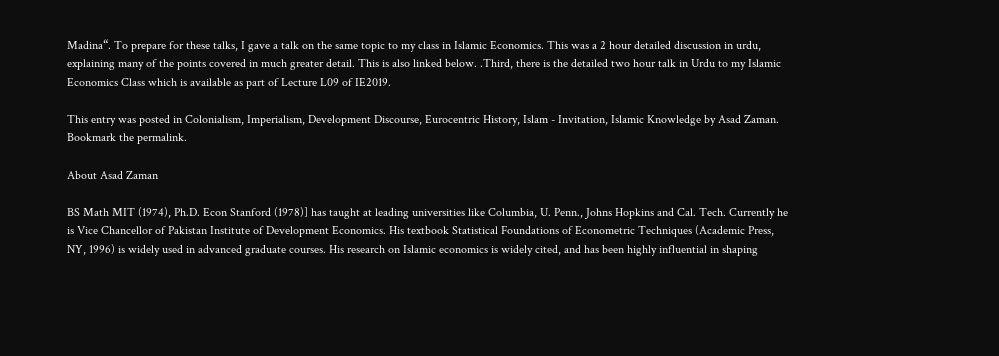Madina“. To prepare for these talks, I gave a talk on the same topic to my class in Islamic Economics. This was a 2 hour detailed discussion in urdu, explaining many of the points covered in much greater detail. This is also linked below. .Third, there is the detailed two hour talk in Urdu to my Islamic Economics Class which is available as part of Lecture L09 of IE2019.

This entry was posted in Colonialism, Imperialism, Development Discourse, Eurocentric History, Islam - Invitation, Islamic Knowledge by Asad Zaman. Bookmark the permalink.

About Asad Zaman

BS Math MIT (1974), Ph.D. Econ Stanford (1978)] has taught at leading universities like Columbia, U. Penn., Johns Hopkins and Cal. Tech. Currently he is Vice Chancellor of Pakistan Institute of Development Economics. His textbook Statistical Foundations of Econometric Techniques (Academic Press, NY, 1996) is widely used in advanced graduate courses. His research on Islamic economics is widely cited, and has been highly influential in shaping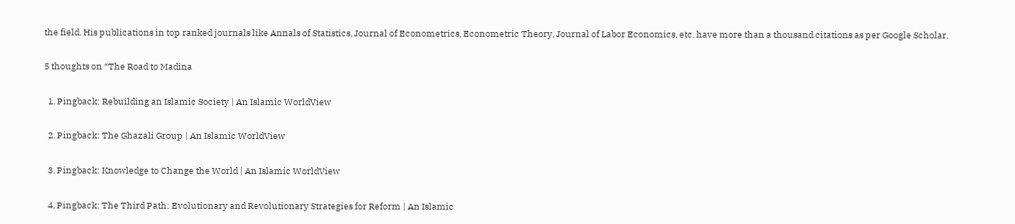the field. His publications in top ranked journals like Annals of Statistics, Journal of Econometrics, Econometric Theory, Journal of Labor Economics, etc. have more than a thousand citations as per Google Scholar.

5 thoughts on “The Road to Madina

  1. Pingback: Rebuilding an Islamic Society | An Islamic WorldView

  2. Pingback: The Ghazali Group | An Islamic WorldView

  3. Pingback: Knowledge to Change the World | An Islamic WorldView

  4. Pingback: The Third Path: Evolutionary and Revolutionary Strategies for Reform | An Islamic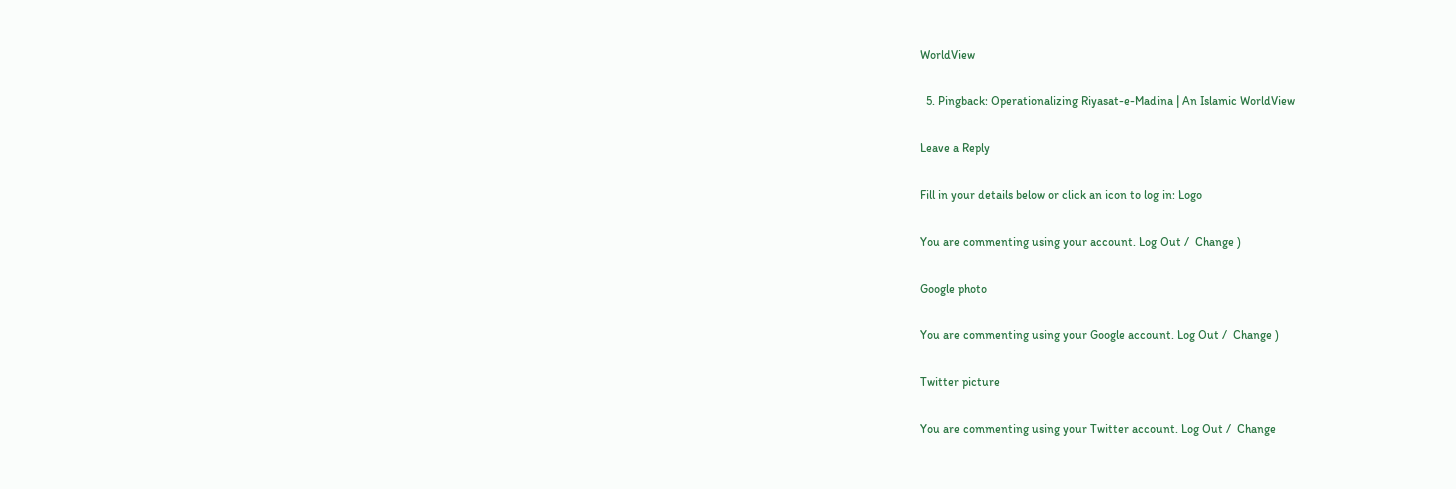WorldView

  5. Pingback: Operationalizing Riyasat-e-Madina | An Islamic WorldView

Leave a Reply

Fill in your details below or click an icon to log in: Logo

You are commenting using your account. Log Out /  Change )

Google photo

You are commenting using your Google account. Log Out /  Change )

Twitter picture

You are commenting using your Twitter account. Log Out /  Change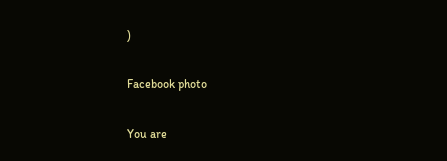)

Facebook photo

You are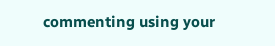commenting using your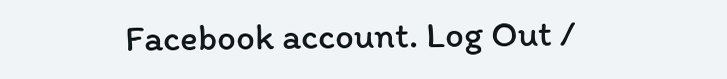Facebook account. Log Out /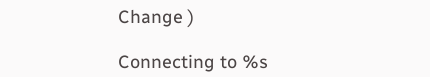Change )

Connecting to %s